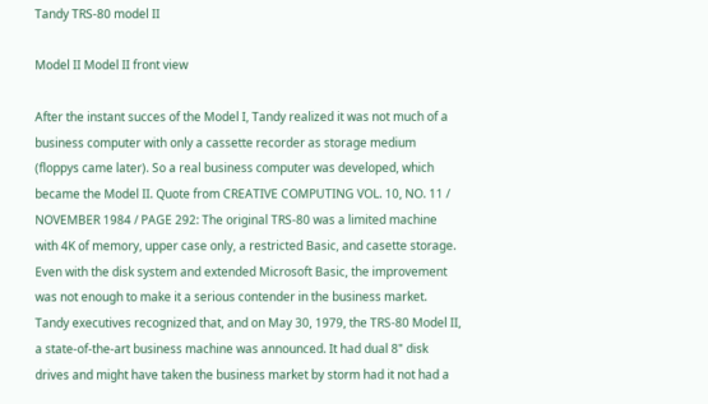Tandy TRS-80 model II

Model II Model II front view

After the instant succes of the Model I, Tandy realized it was not much of a business computer with only a cassette recorder as storage medium (floppys came later). So a real business computer was developed, which became the Model II. Quote from CREATIVE COMPUTING VOL. 10, NO. 11 / NOVEMBER 1984 / PAGE 292: The original TRS-80 was a limited machine with 4K of memory, upper case only, a restricted Basic, and casette storage. Even with the disk system and extended Microsoft Basic, the improvement was not enough to make it a serious contender in the business market. Tandy executives recognized that, and on May 30, 1979, the TRS-80 Model II, a state-of-the-art business machine was announced. It had dual 8" disk drives and might have taken the business market by storm had it not had a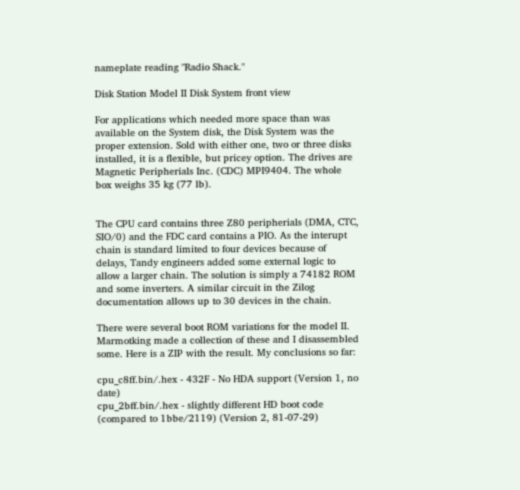nameplate reading "Radio Shack."

Disk Station Model II Disk System front view

For applications which needed more space than was available on the System disk, the Disk System was the proper extension. Sold with either one, two or three disks installed, it is a flexible, but pricey option. The drives are Magnetic Peripherials Inc. (CDC) MPI9404. The whole box weighs 35 kg (77 lb).


The CPU card contains three Z80 peripherials (DMA, CTC, SIO/0) and the FDC card contains a PIO. As the interupt chain is standard limited to four devices because of delays, Tandy engineers added some external logic to allow a larger chain. The solution is simply a 74182 ROM and some inverters. A similar circuit in the Zilog documentation allows up to 30 devices in the chain.

There were several boot ROM variations for the model II. Marmotking made a collection of these and I disassembled some. Here is a ZIP with the result. My conclusions so far:

cpu_c8ff.bin/.hex - 432F - No HDA support (Version 1, no date)
cpu_2bff.bin/.hex - slightly different HD boot code (compared to 1bbe/2119) (Version 2, 81-07-29)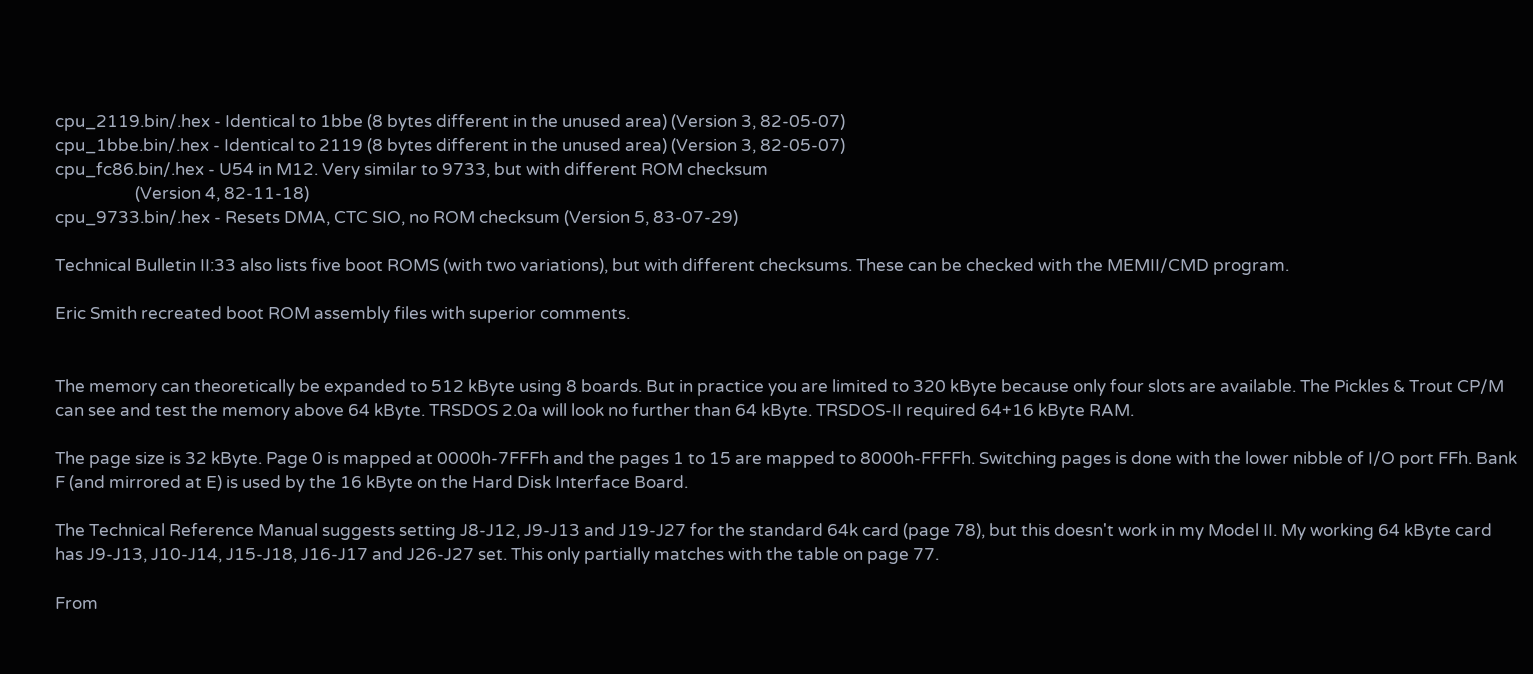cpu_2119.bin/.hex - Identical to 1bbe (8 bytes different in the unused area) (Version 3, 82-05-07)
cpu_1bbe.bin/.hex - Identical to 2119 (8 bytes different in the unused area) (Version 3, 82-05-07)
cpu_fc86.bin/.hex - U54 in M12. Very similar to 9733, but with different ROM checksum
                    (Version 4, 82-11-18)
cpu_9733.bin/.hex - Resets DMA, CTC SIO, no ROM checksum (Version 5, 83-07-29)

Technical Bulletin II:33 also lists five boot ROMS (with two variations), but with different checksums. These can be checked with the MEMII/CMD program.

Eric Smith recreated boot ROM assembly files with superior comments.


The memory can theoretically be expanded to 512 kByte using 8 boards. But in practice you are limited to 320 kByte because only four slots are available. The Pickles & Trout CP/M can see and test the memory above 64 kByte. TRSDOS 2.0a will look no further than 64 kByte. TRSDOS-II required 64+16 kByte RAM.

The page size is 32 kByte. Page 0 is mapped at 0000h-7FFFh and the pages 1 to 15 are mapped to 8000h-FFFFh. Switching pages is done with the lower nibble of I/O port FFh. Bank F (and mirrored at E) is used by the 16 kByte on the Hard Disk Interface Board.

The Technical Reference Manual suggests setting J8-J12, J9-J13 and J19-J27 for the standard 64k card (page 78), but this doesn't work in my Model II. My working 64 kByte card has J9-J13, J10-J14, J15-J18, J16-J17 and J26-J27 set. This only partially matches with the table on page 77.

From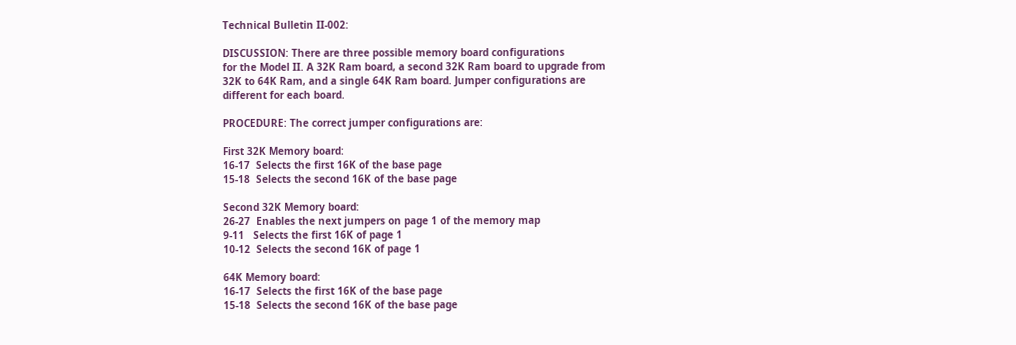Technical Bulletin II-002:

DISCUSSION: There are three possible memory board configurations
for the Model II. A 32K Ram board, a second 32K Ram board to upgrade from
32K to 64K Ram, and a single 64K Ram board. Jumper configurations are
different for each board.

PROCEDURE: The correct jumper configurations are:

First 32K Memory board:
16-17  Selects the first 16K of the base page
15-18  Selects the second 16K of the base page

Second 32K Memory board:
26-27  Enables the next jumpers on page 1 of the memory map
9-11   Selects the first 16K of page 1
10-12  Selects the second 16K of page 1

64K Memory board:
16-17  Selects the first 16K of the base page
15-18  Selects the second 16K of the base page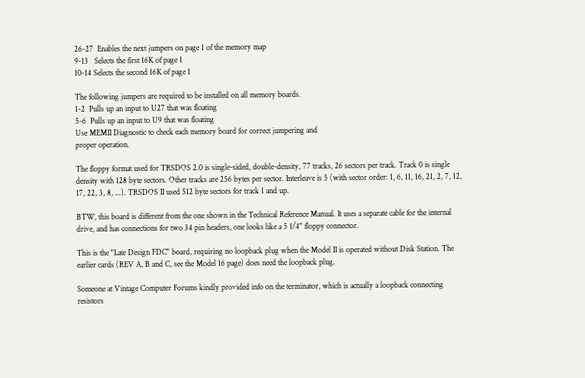26-27  Enables the next jumpers on page 1 of the memory map
9-13   Selects the first 16K of page 1
10-14 Selects the second 16K of page 1

The following jumpers are required to be installed on all memory boards.
1-2  Pulls up an input to U27 that was floating
5-6  Pulls up an input to U9 that was floating
Use MEMII Diagnostic to check each memory board for correct jumpering and
proper operation.

The floppy format used for TRSDOS 2.0 is single-sided, double-density, 77 tracks, 26 sectors per track. Track 0 is single density with 128 byte sectors. Other tracks are 256 bytes per sector. Interleave is 5 (with sector order: 1, 6, 11, 16, 21, 2, 7, 12, 17, 22, 3, 8, ...). TRSDOS II used 512 byte sectors for track 1 and up.

BTW, this board is different from the one shown in the Technical Reference Manual. It uses a separate cable for the internal drive, and has connections for two 34 pin headers, one looks like a 5 1/4" floppy connector.

This is the "Late Design FDC" board, requiring no loopback plug when the Model II is operated without Disk Station. The earlier cards (REV A, B and C, see the Model 16 page) does need the loopback plug.

Someone at Vintage Computer Forums kindly provided info on the terminator, which is actually a loopback connecting resistors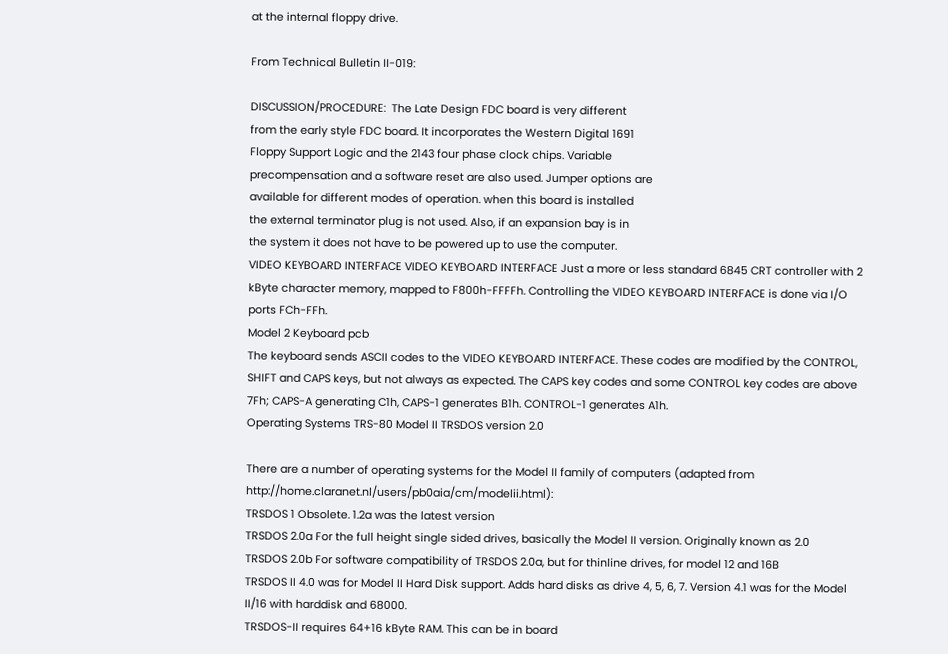at the internal floppy drive.

From Technical Bulletin II-019:

DISCUSSION/PROCEDURE:  The Late Design FDC board is very different
from the early style FDC board. It incorporates the Western Digital 1691
Floppy Support Logic and the 2143 four phase clock chips. Variable
precompensation and a software reset are also used. Jumper options are
available for different modes of operation. when this board is installed
the external terminator plug is not used. Also, if an expansion bay is in
the system it does not have to be powered up to use the computer.
VIDEO KEYBOARD INTERFACE VIDEO KEYBOARD INTERFACE Just a more or less standard 6845 CRT controller with 2 kByte character memory, mapped to F800h-FFFFh. Controlling the VIDEO KEYBOARD INTERFACE is done via I/O ports FCh-FFh.
Model 2 Keyboard pcb
The keyboard sends ASCII codes to the VIDEO KEYBOARD INTERFACE. These codes are modified by the CONTROL, SHIFT and CAPS keys, but not always as expected. The CAPS key codes and some CONTROL key codes are above 7Fh; CAPS-A generating C1h, CAPS-1 generates B1h. CONTROL-1 generates A1h.
Operating Systems TRS-80 Model II TRSDOS version 2.0

There are a number of operating systems for the Model II family of computers (adapted from http://home.claranet.nl/users/pb0aia/cm/modelii.html):
TRSDOS 1 Obsolete. 1.2a was the latest version
TRSDOS 2.0a For the full height single sided drives, basically the Model II version. Originally known as 2.0
TRSDOS 2.0b For software compatibility of TRSDOS 2.0a, but for thinline drives, for model 12 and 16B
TRSDOS II 4.0 was for Model II Hard Disk support. Adds hard disks as drive 4, 5, 6, 7. Version 4.1 was for the Model II/16 with harddisk and 68000.
TRSDOS-II requires 64+16 kByte RAM. This can be in board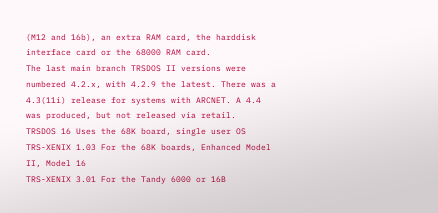(M12 and 16b), an extra RAM card, the harddisk interface card or the 68000 RAM card.
The last main branch TRSDOS II versions were numbered 4.2.x, with 4.2.9 the latest. There was a 4.3(11i) release for systems with ARCNET. A 4.4 was produced, but not released via retail.
TRSDOS 16 Uses the 68K board, single user OS
TRS-XENIX 1.03 For the 68K boards, Enhanced Model II, Model 16
TRS-XENIX 3.01 For the Tandy 6000 or 16B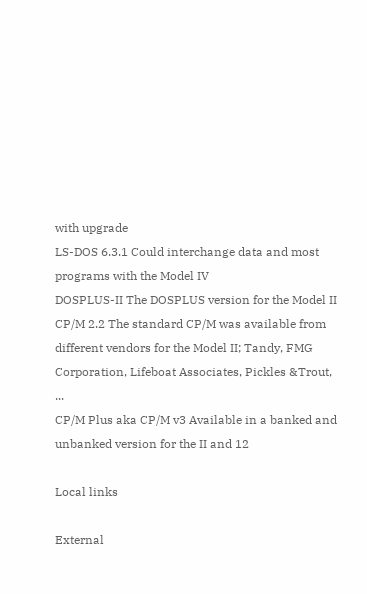with upgrade
LS-DOS 6.3.1 Could interchange data and most programs with the Model IV
DOSPLUS-II The DOSPLUS version for the Model II
CP/M 2.2 The standard CP/M was available from different vendors for the Model II; Tandy, FMG Corporation, Lifeboat Associates, Pickles &Trout, ...
CP/M Plus aka CP/M v3 Available in a banked and unbanked version for the II and 12

Local links

External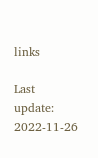links

Last update: 2022-11-26